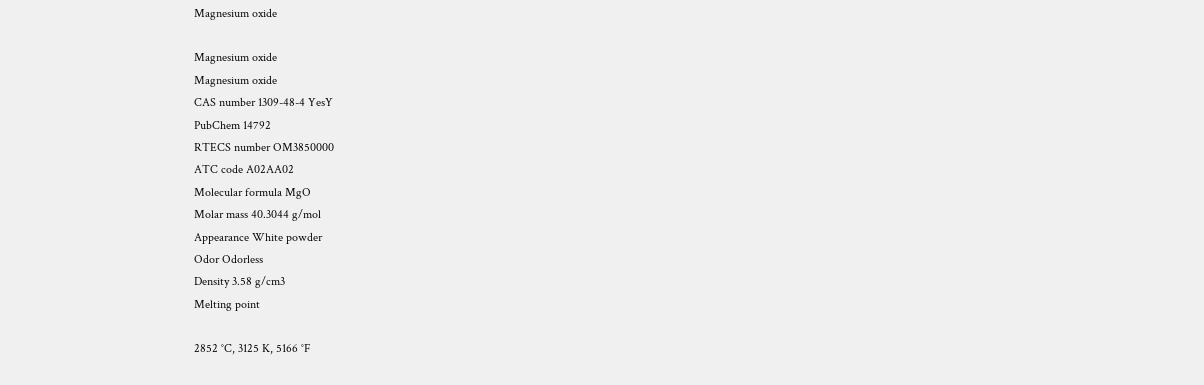Magnesium oxide

Magnesium oxide
Magnesium oxide
CAS number 1309-48-4 YesY
PubChem 14792
RTECS number OM3850000
ATC code A02AA02
Molecular formula MgO
Molar mass 40.3044 g/mol
Appearance White powder
Odor Odorless
Density 3.58 g/cm3
Melting point

2852 °C, 3125 K, 5166 °F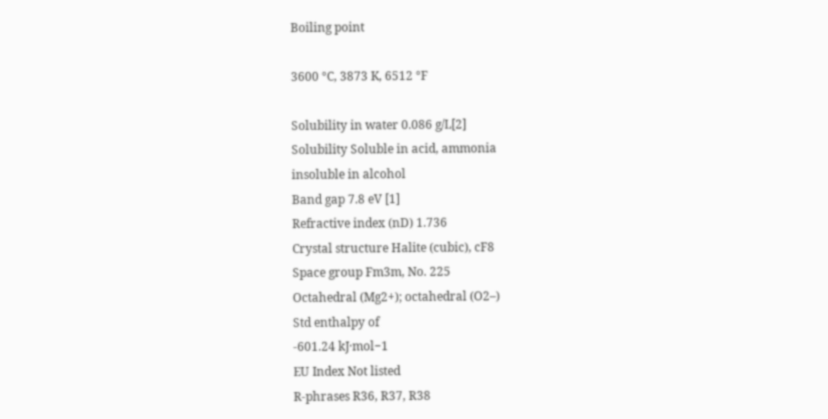Boiling point

3600 °C, 3873 K, 6512 °F

Solubility in water 0.086 g/L[2]
Solubility Soluble in acid, ammonia
insoluble in alcohol
Band gap 7.8 eV [1]
Refractive index (nD) 1.736
Crystal structure Halite (cubic), cF8
Space group Fm3m, No. 225
Octahedral (Mg2+); octahedral (O2–)
Std enthalpy of
-601.24 kJ·mol−1
EU Index Not listed
R-phrases R36, R37, R38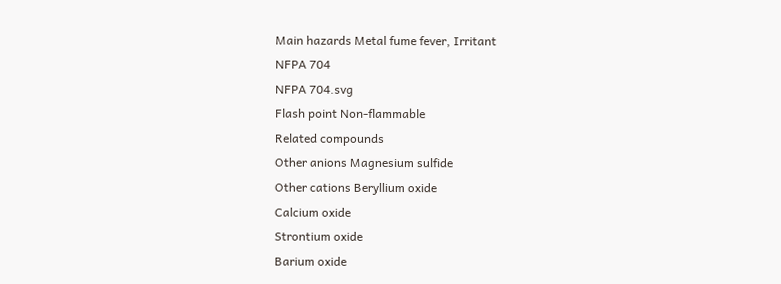Main hazards Metal fume fever, Irritant
NFPA 704
NFPA 704.svg
Flash point Non-flammable
Related compounds
Other anions Magnesium sulfide
Other cations Beryllium oxide
Calcium oxide
Strontium oxide
Barium oxide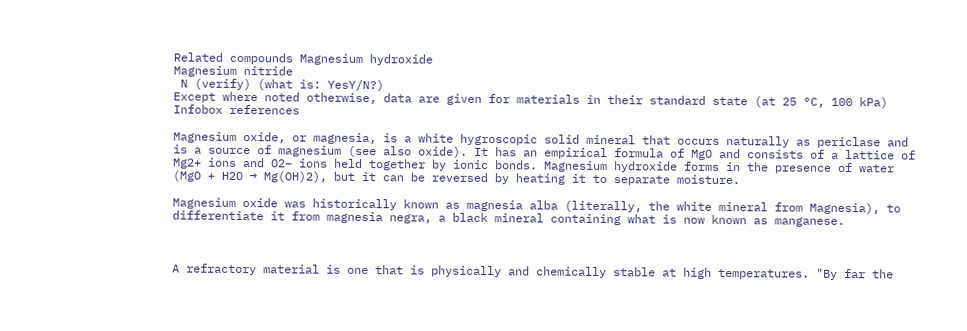Related compounds Magnesium hydroxide
Magnesium nitride
 N (verify) (what is: YesY/N?)
Except where noted otherwise, data are given for materials in their standard state (at 25 °C, 100 kPa)
Infobox references

Magnesium oxide, or magnesia, is a white hygroscopic solid mineral that occurs naturally as periclase and is a source of magnesium (see also oxide). It has an empirical formula of MgO and consists of a lattice of Mg2+ ions and O2– ions held together by ionic bonds. Magnesium hydroxide forms in the presence of water (MgO + H2O → Mg(OH)2), but it can be reversed by heating it to separate moisture.

Magnesium oxide was historically known as magnesia alba (literally, the white mineral from Magnesia), to differentiate it from magnesia negra, a black mineral containing what is now known as manganese.



A refractory material is one that is physically and chemically stable at high temperatures. "By far the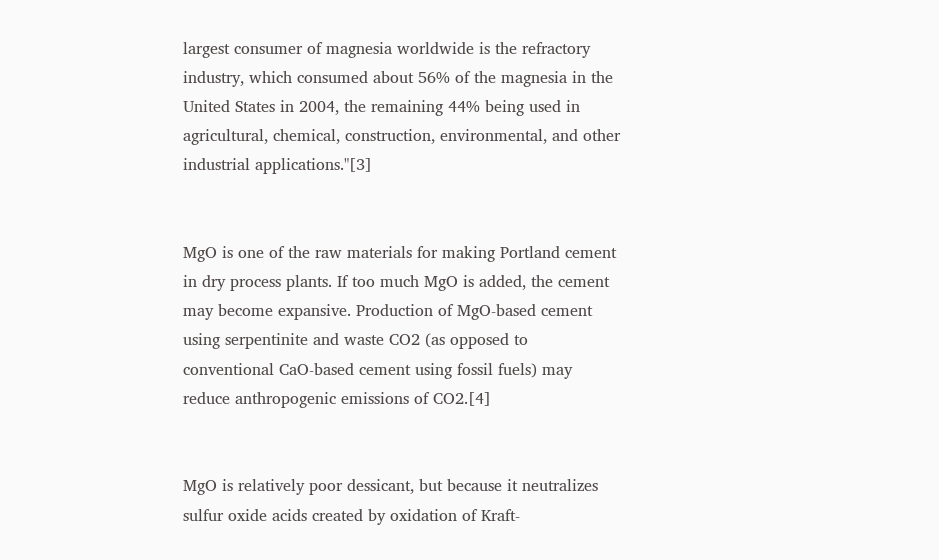largest consumer of magnesia worldwide is the refractory industry, which consumed about 56% of the magnesia in the United States in 2004, the remaining 44% being used in agricultural, chemical, construction, environmental, and other industrial applications."[3]


MgO is one of the raw materials for making Portland cement in dry process plants. If too much MgO is added, the cement may become expansive. Production of MgO-based cement using serpentinite and waste CO2 (as opposed to conventional CaO-based cement using fossil fuels) may reduce anthropogenic emissions of CO2.[4]


MgO is relatively poor dessicant, but because it neutralizes sulfur oxide acids created by oxidation of Kraft-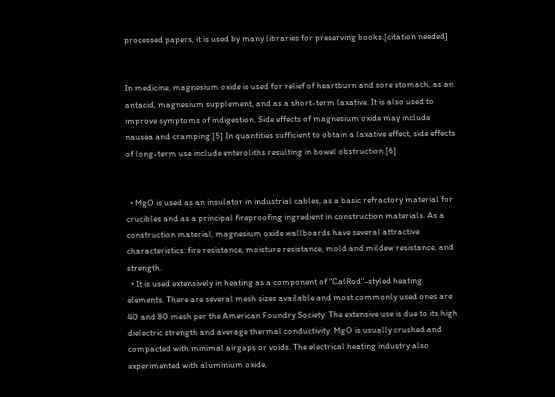processed papers, it is used by many libraries for preserving books.[citation needed]


In medicine, magnesium oxide is used for relief of heartburn and sore stomach, as an antacid, magnesium supplement, and as a short-term laxative. It is also used to improve symptoms of indigestion. Side effects of magnesium oxide may include nausea and cramping.[5] In quantities sufficient to obtain a laxative effect, side effects of long-term use include enteroliths resulting in bowel obstruction.[6]


  • MgO is used as an insulator in industrial cables, as a basic refractory material for crucibles and as a principal fireproofing ingredient in construction materials. As a construction material, magnesium oxide wallboards have several attractive characteristics: fire resistance, moisture resistance, mold and mildew resistance, and strength.
  • It is used extensively in heating as a component of "CalRod"-styled heating elements. There are several mesh sizes available and most commonly used ones are 40 and 80 mesh per the American Foundry Society. The extensive use is due to its high dielectric strength and average thermal conductivity. MgO is usually crushed and compacted with minimal airgaps or voids. The electrical heating industry also experimented with aluminium oxide,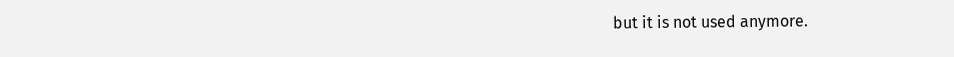but it is not used anymore.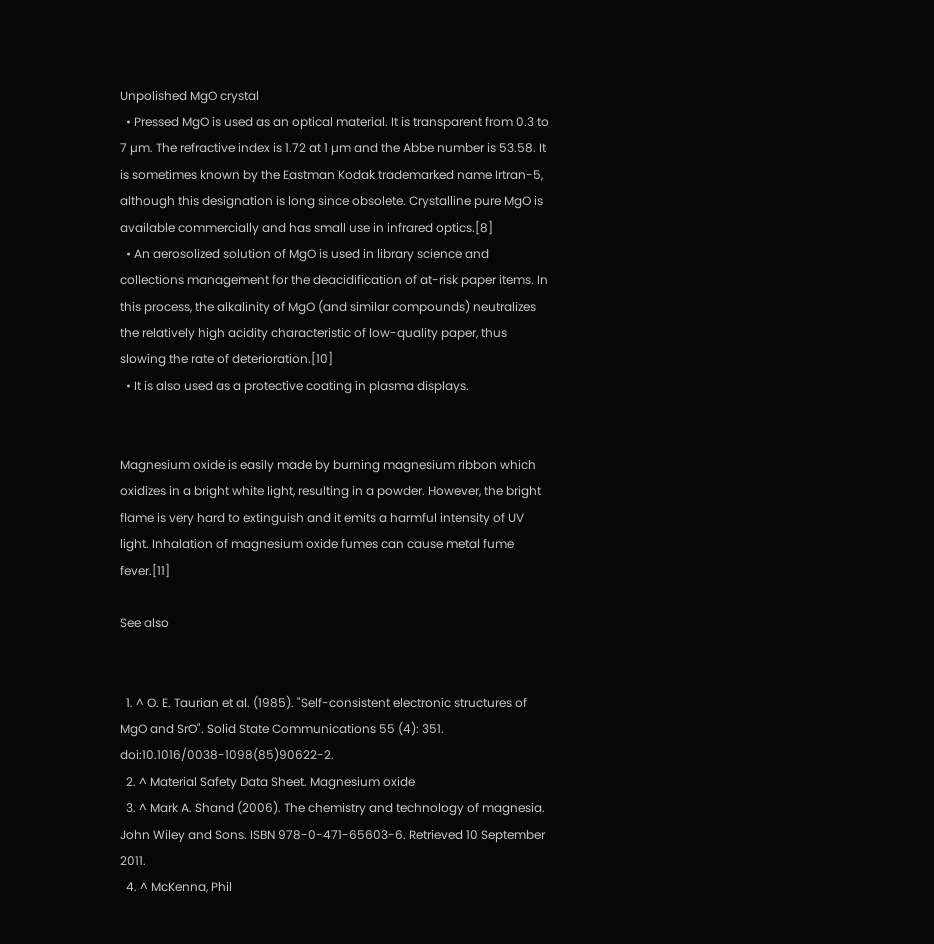Unpolished MgO crystal
  • Pressed MgO is used as an optical material. It is transparent from 0.3 to 7 µm. The refractive index is 1.72 at 1 µm and the Abbe number is 53.58. It is sometimes known by the Eastman Kodak trademarked name Irtran-5, although this designation is long since obsolete. Crystalline pure MgO is available commercially and has small use in infrared optics.[8]
  • An aerosolized solution of MgO is used in library science and collections management for the deacidification of at-risk paper items. In this process, the alkalinity of MgO (and similar compounds) neutralizes the relatively high acidity characteristic of low-quality paper, thus slowing the rate of deterioration.[10]
  • It is also used as a protective coating in plasma displays.


Magnesium oxide is easily made by burning magnesium ribbon which oxidizes in a bright white light, resulting in a powder. However, the bright flame is very hard to extinguish and it emits a harmful intensity of UV light. Inhalation of magnesium oxide fumes can cause metal fume fever.[11]

See also


  1. ^ O. E. Taurian et al. (1985). "Self-consistent electronic structures of MgO and SrO". Solid State Communications 55 (4): 351. doi:10.1016/0038-1098(85)90622-2.
  2. ^ Material Safety Data Sheet. Magnesium oxide
  3. ^ Mark A. Shand (2006). The chemistry and technology of magnesia. John Wiley and Sons. ISBN 978-0-471-65603-6. Retrieved 10 September 2011.
  4. ^ McKenna, Phil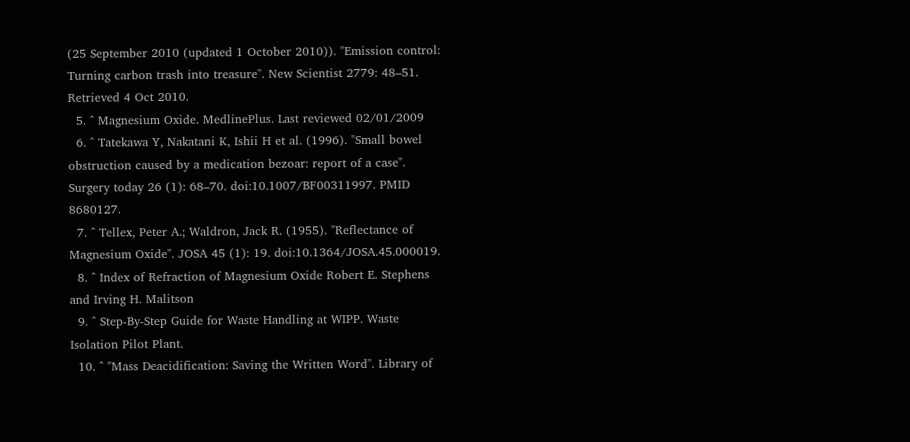(25 September 2010 (updated 1 October 2010)). "Emission control: Turning carbon trash into treasure". New Scientist 2779: 48–51. Retrieved 4 Oct 2010.
  5. ^ Magnesium Oxide. MedlinePlus. Last reviewed 02/01/2009
  6. ^ Tatekawa Y, Nakatani K, Ishii H et al. (1996). "Small bowel obstruction caused by a medication bezoar: report of a case". Surgery today 26 (1): 68–70. doi:10.1007/BF00311997. PMID 8680127.
  7. ^ Tellex, Peter A.; Waldron, Jack R. (1955). "Reflectance of Magnesium Oxide". JOSA 45 (1): 19. doi:10.1364/JOSA.45.000019.
  8. ^ Index of Refraction of Magnesium Oxide Robert E. Stephens and Irving H. Malitson
  9. ^ Step-By-Step Guide for Waste Handling at WIPP. Waste Isolation Pilot Plant.
  10. ^ "Mass Deacidification: Saving the Written Word". Library of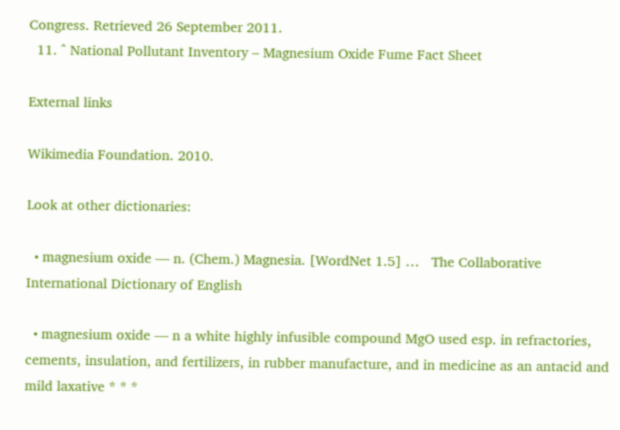Congress. Retrieved 26 September 2011.
  11. ^ National Pollutant Inventory – Magnesium Oxide Fume Fact Sheet

External links

Wikimedia Foundation. 2010.

Look at other dictionaries:

  • magnesium oxide — n. (Chem.) Magnesia. [WordNet 1.5] …   The Collaborative International Dictionary of English

  • magnesium oxide — n a white highly infusible compound MgO used esp. in refractories, cements, insulation, and fertilizers, in rubber manufacture, and in medicine as an antacid and mild laxative * * *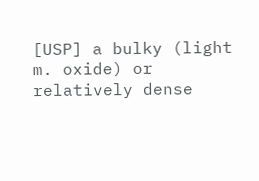[USP] a bulky (light m. oxide) or relatively dense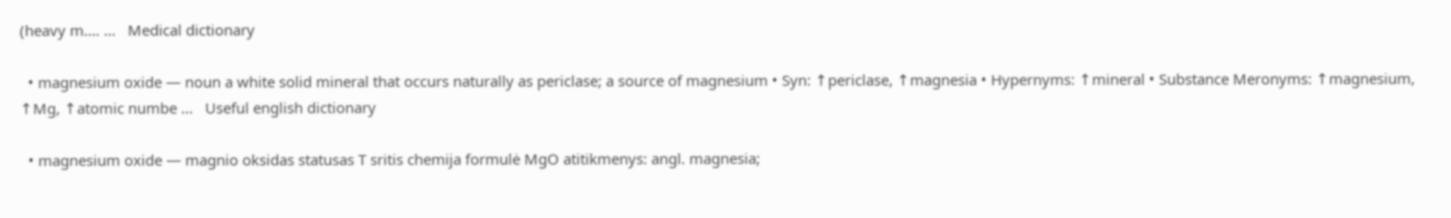(heavy m.… …   Medical dictionary

  • magnesium oxide — noun a white solid mineral that occurs naturally as periclase; a source of magnesium • Syn: ↑periclase, ↑magnesia • Hypernyms: ↑mineral • Substance Meronyms: ↑magnesium, ↑Mg, ↑atomic numbe …   Useful english dictionary

  • magnesium oxide — magnio oksidas statusas T sritis chemija formulė MgO atitikmenys: angl. magnesia;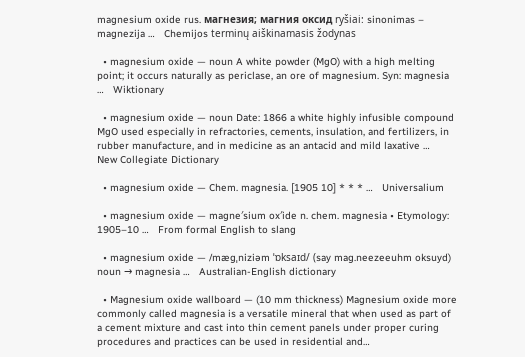magnesium oxide rus. магнезия; магния оксид ryšiai: sinonimas – magnezija …   Chemijos terminų aiškinamasis žodynas

  • magnesium oxide — noun A white powder (MgO) with a high melting point; it occurs naturally as periclase, an ore of magnesium. Syn: magnesia …   Wiktionary

  • magnesium oxide — noun Date: 1866 a white highly infusible compound MgO used especially in refractories, cements, insulation, and fertilizers, in rubber manufacture, and in medicine as an antacid and mild laxative …   New Collegiate Dictionary

  • magnesium oxide — Chem. magnesia. [1905 10] * * * …   Universalium

  • magnesium oxide — magne′sium ox′ide n. chem. magnesia • Etymology: 1905–10 …   From formal English to slang

  • magnesium oxide — /mægˌniziəm ˈɒksaɪd/ (say mag.neezeeuhm oksuyd) noun → magnesia …   Australian-English dictionary

  • Magnesium oxide wallboard — (10 mm thickness) Magnesium oxide more commonly called magnesia is a versatile mineral that when used as part of a cement mixture and cast into thin cement panels under proper curing procedures and practices can be used in residential and…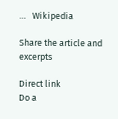…   Wikipedia

Share the article and excerpts

Direct link
Do a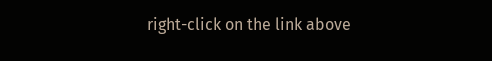right-click on the link above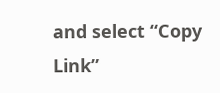and select “Copy Link”